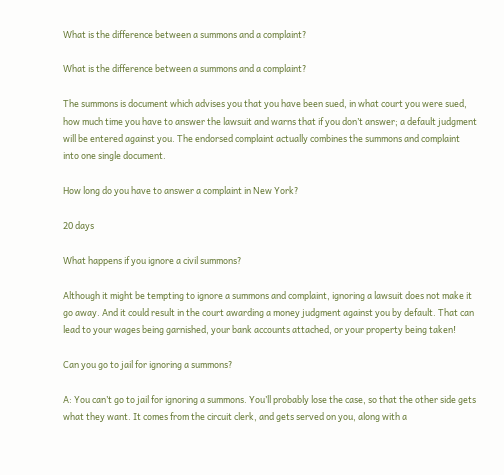What is the difference between a summons and a complaint?

What is the difference between a summons and a complaint?

The summons is document which advises you that you have been sued, in what court you were sued, how much time you have to answer the lawsuit and warns that if you don’t answer; a default judgment will be entered against you. The endorsed complaint actually combines the summons and complaint into one single document.

How long do you have to answer a complaint in New York?

20 days

What happens if you ignore a civil summons?

Although it might be tempting to ignore a summons and complaint, ignoring a lawsuit does not make it go away. And it could result in the court awarding a money judgment against you by default. That can lead to your wages being garnished, your bank accounts attached, or your property being taken!

Can you go to jail for ignoring a summons?

A: You can’t go to jail for ignoring a summons. You’ll probably lose the case, so that the other side gets what they want. It comes from the circuit clerk, and gets served on you, along with a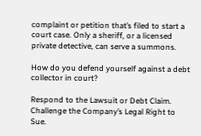complaint or petition that’s filed to start a court case. Only a sheriff, or a licensed private detective, can serve a summons.

How do you defend yourself against a debt collector in court?

Respond to the Lawsuit or Debt Claim. Challenge the Company’s Legal Right to Sue.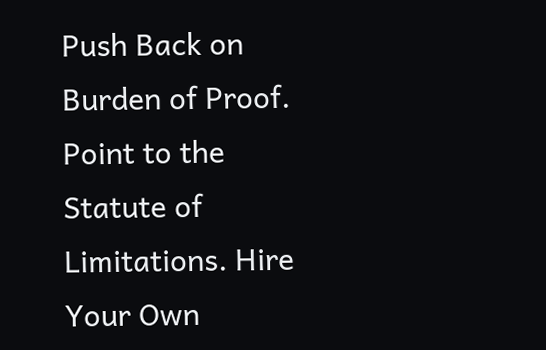Push Back on Burden of Proof. Point to the Statute of Limitations. Hire Your Own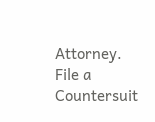Attorney. File a Countersuit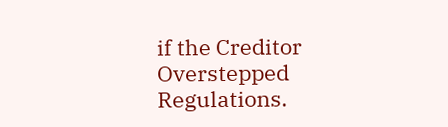if the Creditor Overstepped Regulations.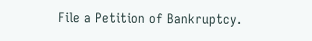File a Petition of Bankruptcy.